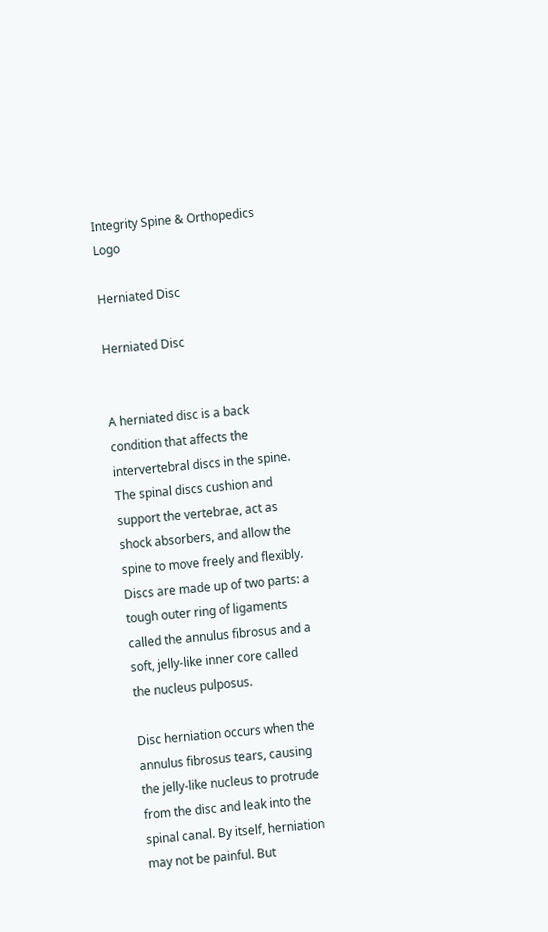Integrity Spine & Orthopedics Logo

Herniated Disc

Herniated Disc


A herniated disc is a back condition that affects the intervertebral discs in the spine. The spinal discs cushion and support the vertebrae, act as shock absorbers, and allow the spine to move freely and flexibly. Discs are made up of two parts: a tough outer ring of ligaments called the annulus fibrosus and a soft, jelly-like inner core called the nucleus pulposus.

Disc herniation occurs when the annulus fibrosus tears, causing the jelly-like nucleus to protrude from the disc and leak into the spinal canal. By itself, herniation may not be painful. But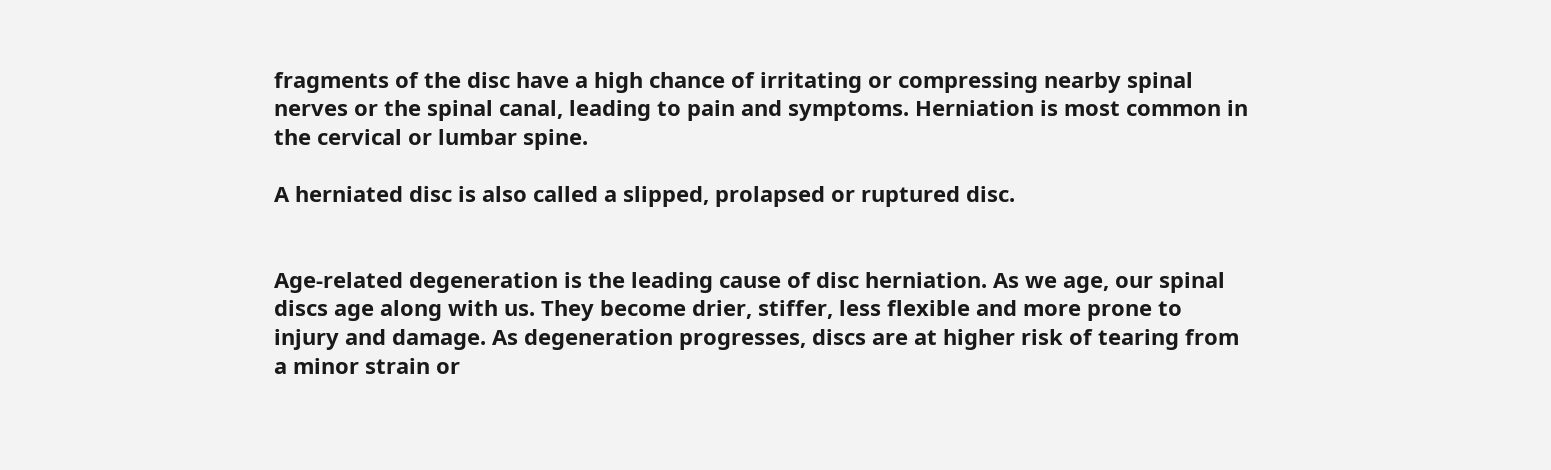fragments of the disc have a high chance of irritating or compressing nearby spinal nerves or the spinal canal, leading to pain and symptoms. Herniation is most common in the cervical or lumbar spine.

A herniated disc is also called a slipped, prolapsed or ruptured disc.


Age-related degeneration is the leading cause of disc herniation. As we age, our spinal discs age along with us. They become drier, stiffer, less flexible and more prone to injury and damage. As degeneration progresses, discs are at higher risk of tearing from a minor strain or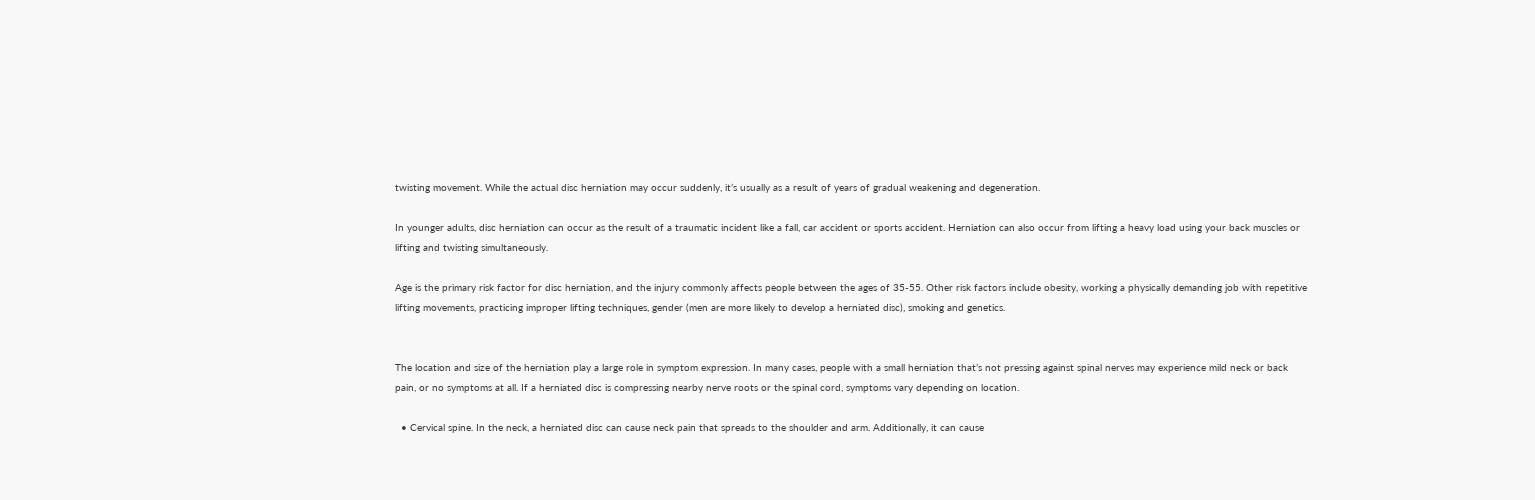twisting movement. While the actual disc herniation may occur suddenly, it’s usually as a result of years of gradual weakening and degeneration.

In younger adults, disc herniation can occur as the result of a traumatic incident like a fall, car accident or sports accident. Herniation can also occur from lifting a heavy load using your back muscles or lifting and twisting simultaneously.

Age is the primary risk factor for disc herniation, and the injury commonly affects people between the ages of 35-55. Other risk factors include obesity, working a physically demanding job with repetitive lifting movements, practicing improper lifting techniques, gender (men are more likely to develop a herniated disc), smoking and genetics.


The location and size of the herniation play a large role in symptom expression. In many cases, people with a small herniation that’s not pressing against spinal nerves may experience mild neck or back pain, or no symptoms at all. If a herniated disc is compressing nearby nerve roots or the spinal cord, symptoms vary depending on location.

  • Cervical spine. In the neck, a herniated disc can cause neck pain that spreads to the shoulder and arm. Additionally, it can cause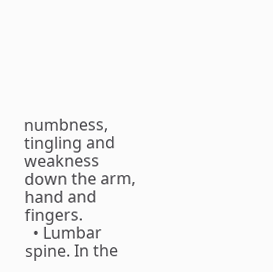numbness, tingling and weakness down the arm, hand and fingers.
  • Lumbar spine. In the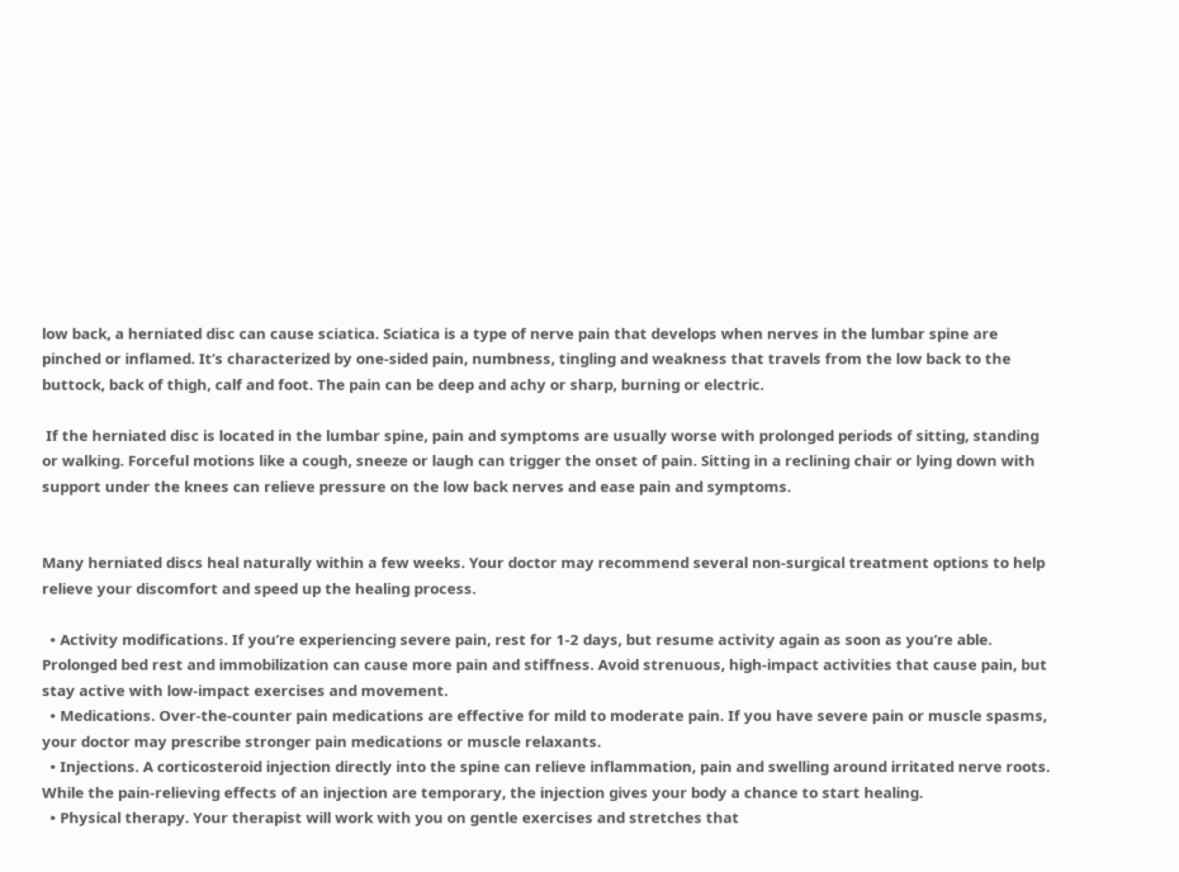low back, a herniated disc can cause sciatica. Sciatica is a type of nerve pain that develops when nerves in the lumbar spine are pinched or inflamed. It’s characterized by one-sided pain, numbness, tingling and weakness that travels from the low back to the buttock, back of thigh, calf and foot. The pain can be deep and achy or sharp, burning or electric.

 If the herniated disc is located in the lumbar spine, pain and symptoms are usually worse with prolonged periods of sitting, standing or walking. Forceful motions like a cough, sneeze or laugh can trigger the onset of pain. Sitting in a reclining chair or lying down with support under the knees can relieve pressure on the low back nerves and ease pain and symptoms.


Many herniated discs heal naturally within a few weeks. Your doctor may recommend several non-surgical treatment options to help relieve your discomfort and speed up the healing process.

  • Activity modifications. If you’re experiencing severe pain, rest for 1-2 days, but resume activity again as soon as you’re able. Prolonged bed rest and immobilization can cause more pain and stiffness. Avoid strenuous, high-impact activities that cause pain, but stay active with low-impact exercises and movement.
  • Medications. Over-the-counter pain medications are effective for mild to moderate pain. If you have severe pain or muscle spasms, your doctor may prescribe stronger pain medications or muscle relaxants.
  • Injections. A corticosteroid injection directly into the spine can relieve inflammation, pain and swelling around irritated nerve roots. While the pain-relieving effects of an injection are temporary, the injection gives your body a chance to start healing.
  • Physical therapy. Your therapist will work with you on gentle exercises and stretches that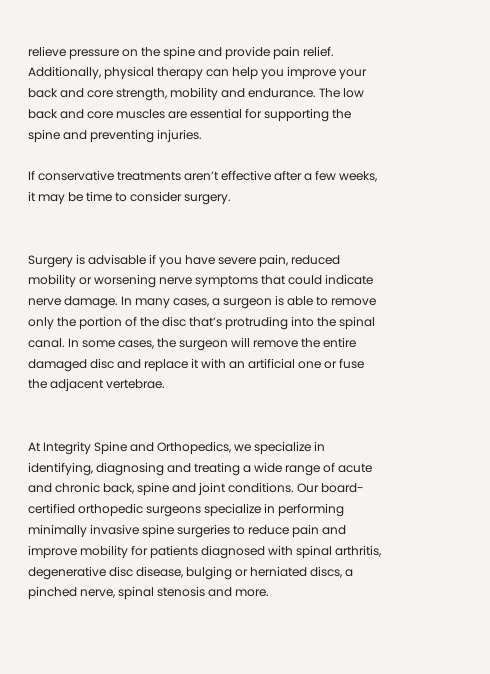relieve pressure on the spine and provide pain relief. Additionally, physical therapy can help you improve your back and core strength, mobility and endurance. The low back and core muscles are essential for supporting the spine and preventing injuries.

If conservative treatments aren’t effective after a few weeks, it may be time to consider surgery.


Surgery is advisable if you have severe pain, reduced mobility or worsening nerve symptoms that could indicate nerve damage. In many cases, a surgeon is able to remove only the portion of the disc that’s protruding into the spinal canal. In some cases, the surgeon will remove the entire damaged disc and replace it with an artificial one or fuse the adjacent vertebrae.


At Integrity Spine and Orthopedics, we specialize in identifying, diagnosing and treating a wide range of acute and chronic back, spine and joint conditions. Our board-certified orthopedic surgeons specialize in performing minimally invasive spine surgeries to reduce pain and improve mobility for patients diagnosed with spinal arthritis, degenerative disc disease, bulging or herniated discs, a pinched nerve, spinal stenosis and more.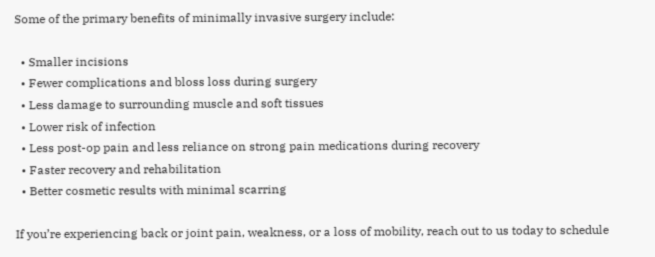Some of the primary benefits of minimally invasive surgery include:

  • Smaller incisions
  • Fewer complications and bloss loss during surgery
  • Less damage to surrounding muscle and soft tissues
  • Lower risk of infection
  • Less post-op pain and less reliance on strong pain medications during recovery
  • Faster recovery and rehabilitation
  • Better cosmetic results with minimal scarring

If you’re experiencing back or joint pain, weakness, or a loss of mobility, reach out to us today to schedule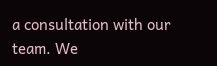a consultation with our team. We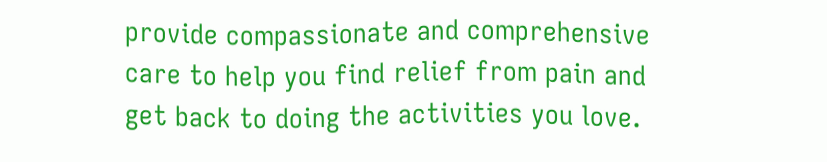provide compassionate and comprehensive care to help you find relief from pain and get back to doing the activities you love.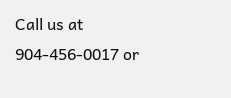Call us at 904-456-0017 or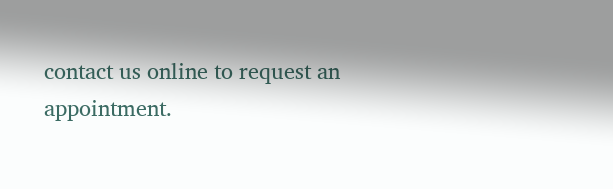contact us online to request an appointment.